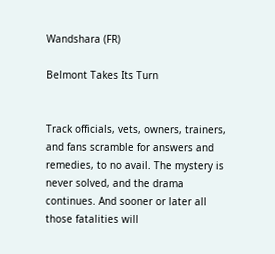Wandshara (FR)

Belmont Takes Its Turn


Track officials, vets, owners, trainers, and fans scramble for answers and remedies, to no avail. The mystery is never solved, and the drama continues. And sooner or later all those fatalities will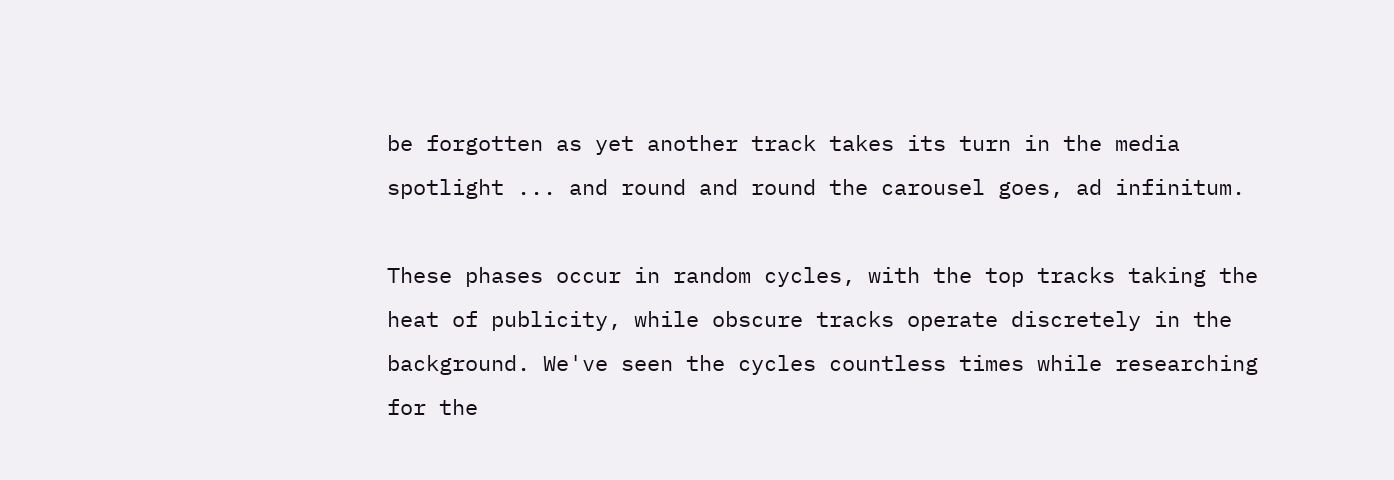be forgotten as yet another track takes its turn in the media spotlight ... and round and round the carousel goes, ad infinitum.

These phases occur in random cycles, with the top tracks taking the heat of publicity, while obscure tracks operate discretely in the background. We've seen the cycles countless times while researching for the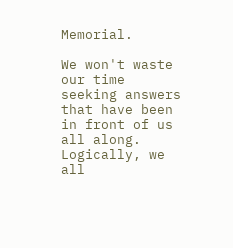Memorial.

We won't waste our time seeking answers that have been in front of us all along. Logically, we all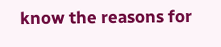know the reasons for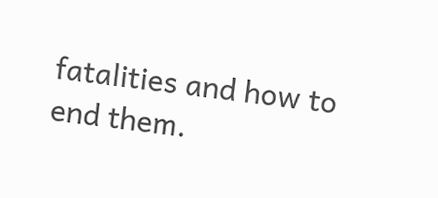fatalities and how to end them.